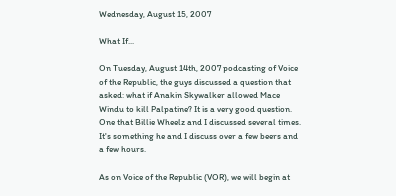Wednesday, August 15, 2007

What If...

On Tuesday, August 14th, 2007 podcasting of Voice of the Republic, the guys discussed a question that asked: what if Anakin Skywalker allowed Mace Windu to kill Palpatine? It is a very good question. One that Billie Wheelz and I discussed several times. It's something he and I discuss over a few beers and a few hours.

As on Voice of the Republic (VOR), we will begin at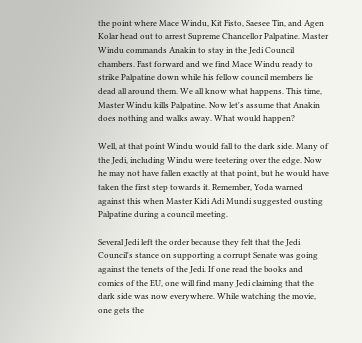the point where Mace Windu, Kit Fisto, Saesee Tin, and Agen Kolar head out to arrest Supreme Chancellor Palpatine. Master Windu commands Anakin to stay in the Jedi Council chambers. Fast forward and we find Mace Windu ready to strike Palpatine down while his fellow council members lie dead all around them. We all know what happens. This time, Master Windu kills Palpatine. Now let's assume that Anakin does nothing and walks away. What would happen?

Well, at that point Windu would fall to the dark side. Many of the Jedi, including Windu were teetering over the edge. Now he may not have fallen exactly at that point, but he would have taken the first step towards it. Remember, Yoda warned against this when Master Kidi Adi Mundi suggested ousting Palpatine during a council meeting.

Several Jedi left the order because they felt that the Jedi Council's stance on supporting a corrupt Senate was going against the tenets of the Jedi. If one read the books and comics of the EU, one will find many Jedi claiming that the dark side was now everywhere. While watching the movie, one gets the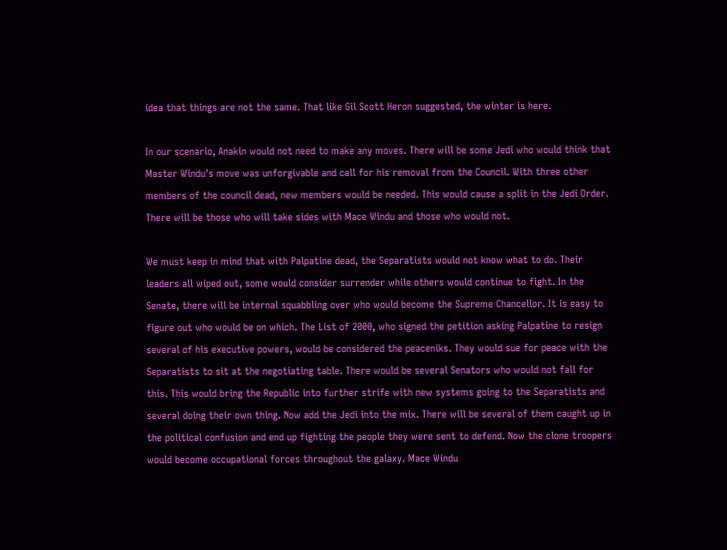idea that things are not the same. That like Gil Scott Heron suggested, the winter is here.

In our scenario, Anakin would not need to make any moves. There will be some Jedi who would think that Master Windu's move was unforgivable and call for his removal from the Council. With three other members of the council dead, new members would be needed. This would cause a split in the Jedi Order. There will be those who will take sides with Mace Windu and those who would not.

We must keep in mind that with Palpatine dead, the Separatists would not know what to do. Their leaders all wiped out, some would consider surrender while others would continue to fight. In the Senate, there will be internal squabbling over who would become the Supreme Chancellor. It is easy to figure out who would be on which. The List of 2000, who signed the petition asking Palpatine to resign several of his executive powers, would be considered the peaceniks. They would sue for peace with the Separatists to sit at the negotiating table. There would be several Senators who would not fall for this. This would bring the Republic into further strife with new systems going to the Separatists and several doing their own thing. Now add the Jedi into the mix. There will be several of them caught up in the political confusion and end up fighting the people they were sent to defend. Now the clone troopers would become occupational forces throughout the galaxy. Mace Windu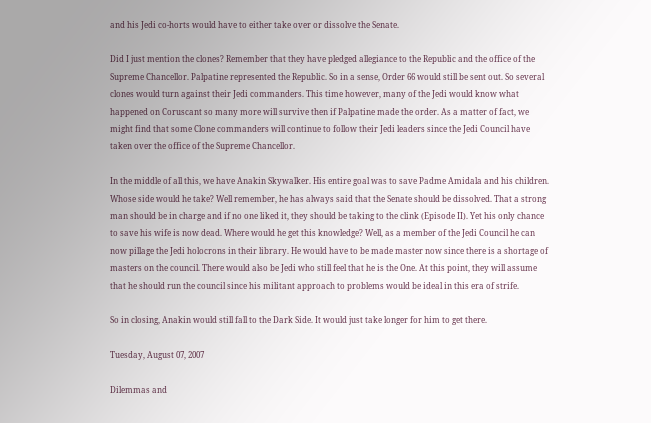and his Jedi co-horts would have to either take over or dissolve the Senate.

Did I just mention the clones? Remember that they have pledged allegiance to the Republic and the office of the Supreme Chancellor. Palpatine represented the Republic. So in a sense, Order 66 would still be sent out. So several clones would turn against their Jedi commanders. This time however, many of the Jedi would know what happened on Coruscant so many more will survive then if Palpatine made the order. As a matter of fact, we might find that some Clone commanders will continue to follow their Jedi leaders since the Jedi Council have taken over the office of the Supreme Chancellor.

In the middle of all this, we have Anakin Skywalker. His entire goal was to save Padme Amidala and his children. Whose side would he take? Well remember, he has always said that the Senate should be dissolved. That a strong man should be in charge and if no one liked it, they should be taking to the clink (Episode II). Yet his only chance to save his wife is now dead. Where would he get this knowledge? Well, as a member of the Jedi Council he can now pillage the Jedi holocrons in their library. He would have to be made master now since there is a shortage of masters on the council. There would also be Jedi who still feel that he is the One. At this point, they will assume that he should run the council since his militant approach to problems would be ideal in this era of strife.

So in closing, Anakin would still fall to the Dark Side. It would just take longer for him to get there.

Tuesday, August 07, 2007

Dilemmas and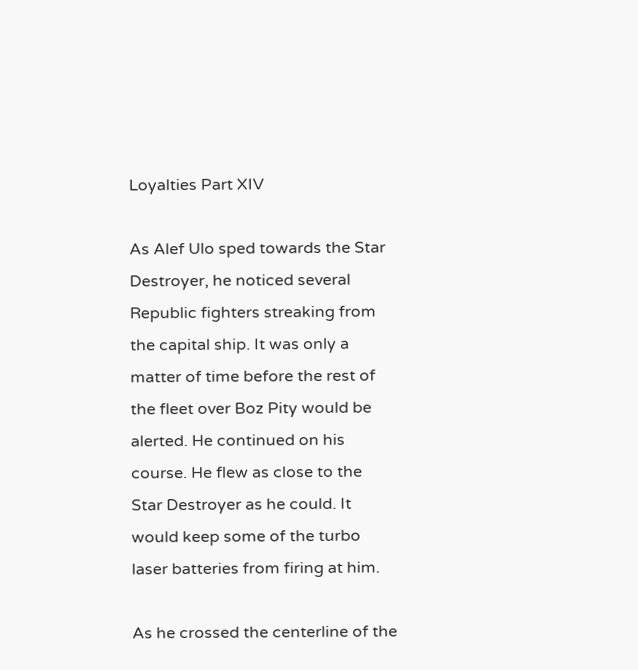Loyalties Part XIV

As Alef Ulo sped towards the Star Destroyer, he noticed several Republic fighters streaking from the capital ship. It was only a matter of time before the rest of the fleet over Boz Pity would be alerted. He continued on his course. He flew as close to the Star Destroyer as he could. It would keep some of the turbo laser batteries from firing at him.

As he crossed the centerline of the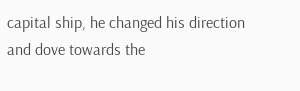capital ship, he changed his direction and dove towards the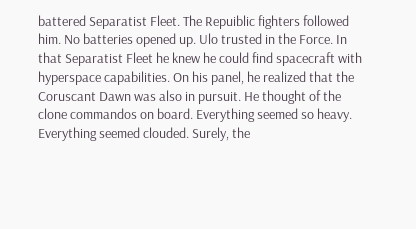battered Separatist Fleet. The Repuiblic fighters followed him. No batteries opened up. Ulo trusted in the Force. In that Separatist Fleet he knew he could find spacecraft with hyperspace capabilities. On his panel, he realized that the Coruscant Dawn was also in pursuit. He thought of the clone commandos on board. Everything seemed so heavy. Everything seemed clouded. Surely, the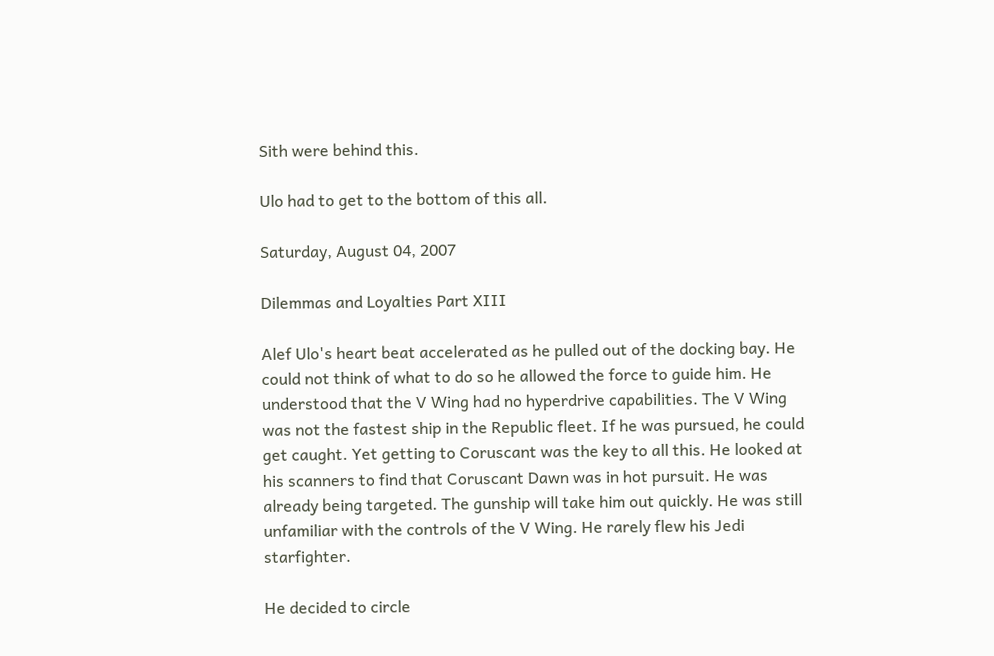Sith were behind this.

Ulo had to get to the bottom of this all.

Saturday, August 04, 2007

Dilemmas and Loyalties Part XIII

Alef Ulo's heart beat accelerated as he pulled out of the docking bay. He could not think of what to do so he allowed the force to guide him. He understood that the V Wing had no hyperdrive capabilities. The V Wing was not the fastest ship in the Republic fleet. If he was pursued, he could get caught. Yet getting to Coruscant was the key to all this. He looked at his scanners to find that Coruscant Dawn was in hot pursuit. He was already being targeted. The gunship will take him out quickly. He was still unfamiliar with the controls of the V Wing. He rarely flew his Jedi starfighter.

He decided to circle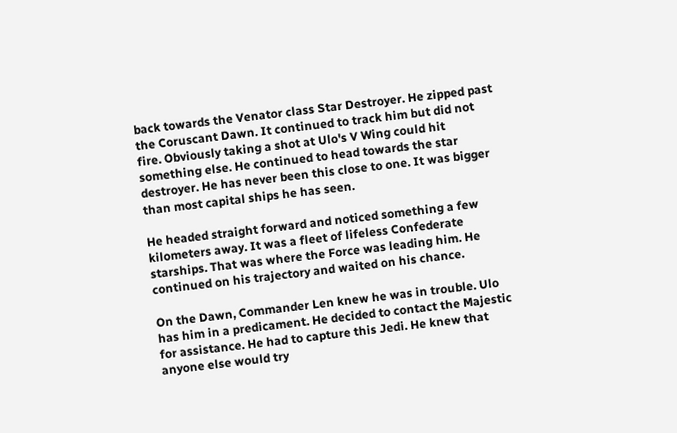back towards the Venator class Star Destroyer. He zipped past the Coruscant Dawn. It continued to track him but did not fire. Obviously taking a shot at Ulo's V Wing could hit something else. He continued to head towards the star destroyer. He has never been this close to one. It was bigger than most capital ships he has seen.

He headed straight forward and noticed something a few kilometers away. It was a fleet of lifeless Confederate starships. That was where the Force was leading him. He continued on his trajectory and waited on his chance.

On the Dawn, Commander Len knew he was in trouble. Ulo has him in a predicament. He decided to contact the Majestic for assistance. He had to capture this Jedi. He knew that anyone else would try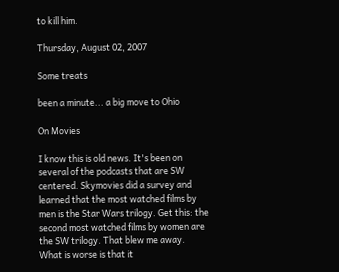to kill him.

Thursday, August 02, 2007

Some treats

been a minute... a big move to Ohio

On Movies

I know this is old news. It's been on several of the podcasts that are SW centered. Skymovies did a survey and learned that the most watched films by men is the Star Wars trilogy. Get this: the second most watched films by women are the SW trilogy. That blew me away. What is worse is that it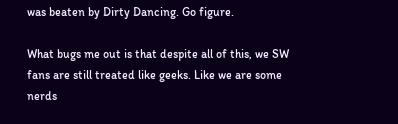was beaten by Dirty Dancing. Go figure.

What bugs me out is that despite all of this, we SW fans are still treated like geeks. Like we are some nerds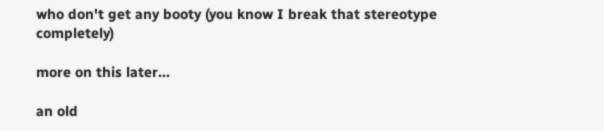who don't get any booty (you know I break that stereotype completely)

more on this later...

an old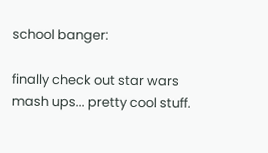school banger:

finally check out star wars mash ups... pretty cool stuff.